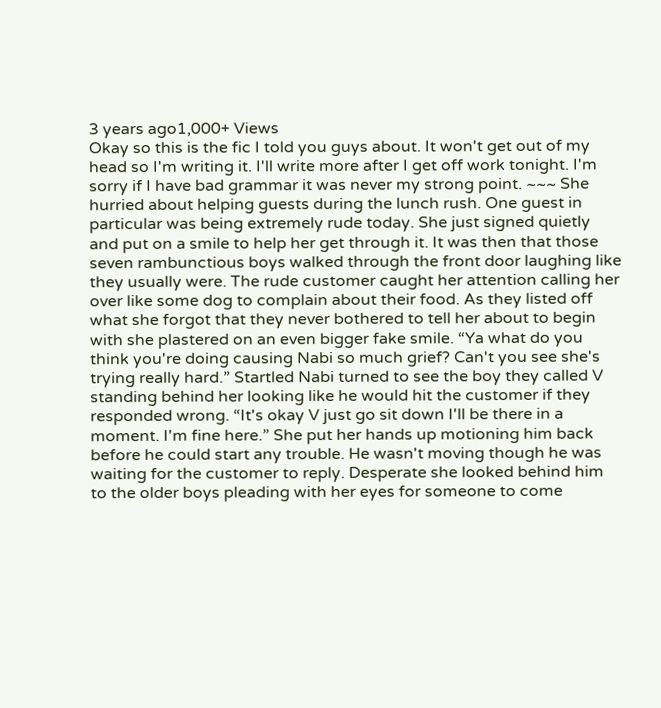3 years ago1,000+ Views
Okay so this is the fic I told you guys about. It won't get out of my head so I'm writing it. I'll write more after I get off work tonight. I'm sorry if I have bad grammar it was never my strong point. ~~~ She hurried about helping guests during the lunch rush. One guest in particular was being extremely rude today. She just signed quietly and put on a smile to help her get through it. It was then that those seven rambunctious boys walked through the front door laughing like they usually were. The rude customer caught her attention calling her over like some dog to complain about their food. As they listed off what she forgot that they never bothered to tell her about to begin with she plastered on an even bigger fake smile. “Ya what do you think you're doing causing Nabi so much grief? Can't you see she's trying really hard.” Startled Nabi turned to see the boy they called V standing behind her looking like he would hit the customer if they responded wrong. “It's okay V just go sit down I'll be there in a moment. I'm fine here.” She put her hands up motioning him back before he could start any trouble. He wasn't moving though he was waiting for the customer to reply. Desperate she looked behind him to the older boys pleading with her eyes for someone to come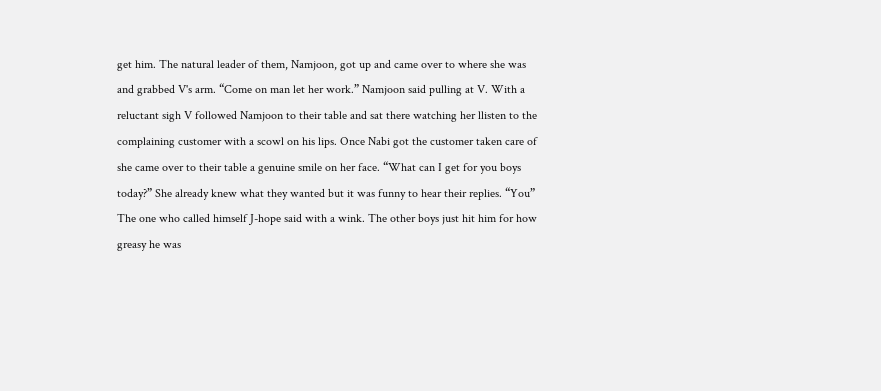get him. The natural leader of them, Namjoon, got up and came over to where she was and grabbed V's arm. “Come on man let her work.” Namjoon said pulling at V. With a reluctant sigh V followed Namjoon to their table and sat there watching her llisten to the complaining customer with a scowl on his lips. Once Nabi got the customer taken care of she came over to their table a genuine smile on her face. “What can I get for you boys today?” She already knew what they wanted but it was funny to hear their replies. “You” The one who called himself J-hope said with a wink. The other boys just hit him for how greasy he was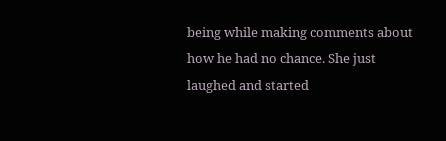being while making comments about how he had no chance. She just laughed and started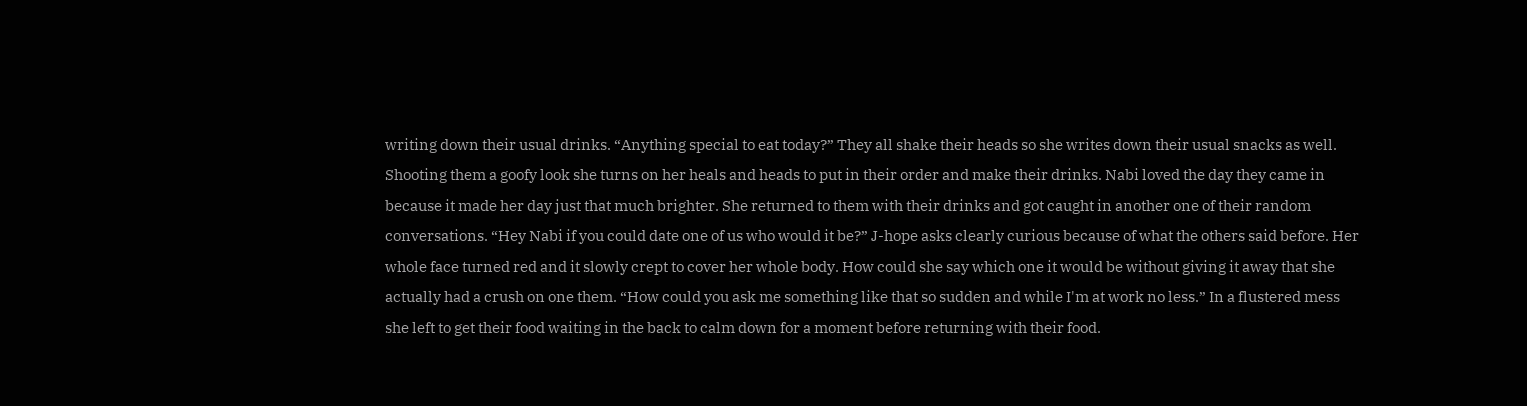writing down their usual drinks. “Anything special to eat today?” They all shake their heads so she writes down their usual snacks as well. Shooting them a goofy look she turns on her heals and heads to put in their order and make their drinks. Nabi loved the day they came in because it made her day just that much brighter. She returned to them with their drinks and got caught in another one of their random conversations. “Hey Nabi if you could date one of us who would it be?” J-hope asks clearly curious because of what the others said before. Her whole face turned red and it slowly crept to cover her whole body. How could she say which one it would be without giving it away that she actually had a crush on one them. “How could you ask me something like that so sudden and while I'm at work no less.” In a flustered mess she left to get their food waiting in the back to calm down for a moment before returning with their food.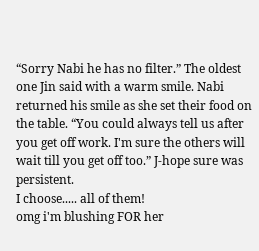“Sorry Nabi he has no filter.” The oldest one Jin said with a warm smile. Nabi returned his smile as she set their food on the table. “You could always tell us after you get off work. I'm sure the others will wait till you get off too.” J-hope sure was persistent.
I choose..... all of them!
omg i'm blushing FOR her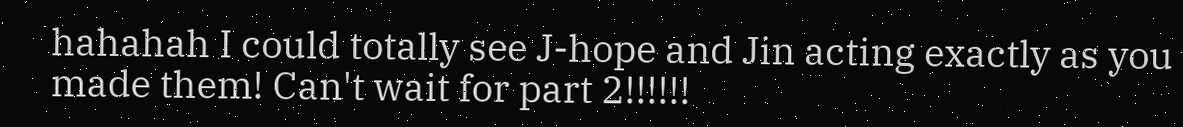hahahah I could totally see J-hope and Jin acting exactly as you made them! Can't wait for part 2!!!!!!